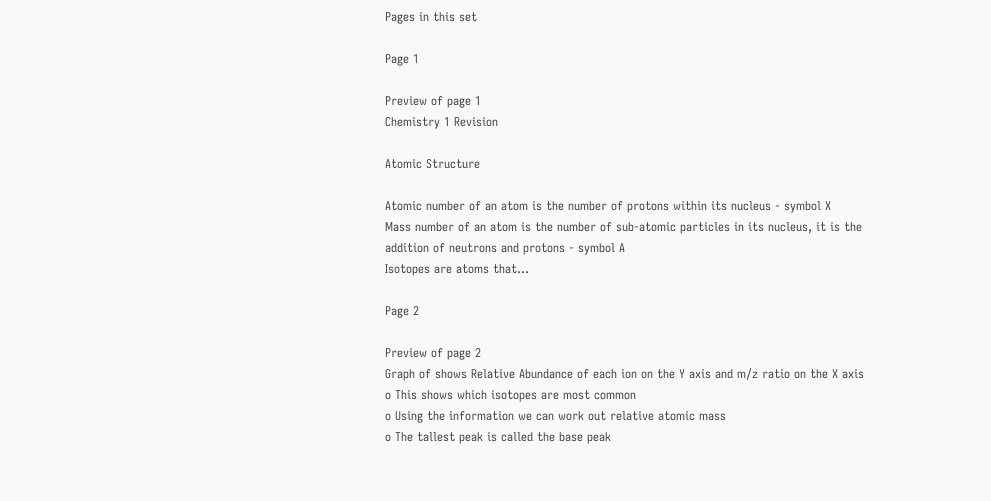Pages in this set

Page 1

Preview of page 1
Chemistry 1 Revision

Atomic Structure

Atomic number of an atom is the number of protons within its nucleus - symbol X
Mass number of an atom is the number of sub-atomic particles in its nucleus, it is the
addition of neutrons and protons - symbol A
Isotopes are atoms that…

Page 2

Preview of page 2
Graph of shows Relative Abundance of each ion on the Y axis and m/z ratio on the X axis
o This shows which isotopes are most common
o Using the information we can work out relative atomic mass
o The tallest peak is called the base peak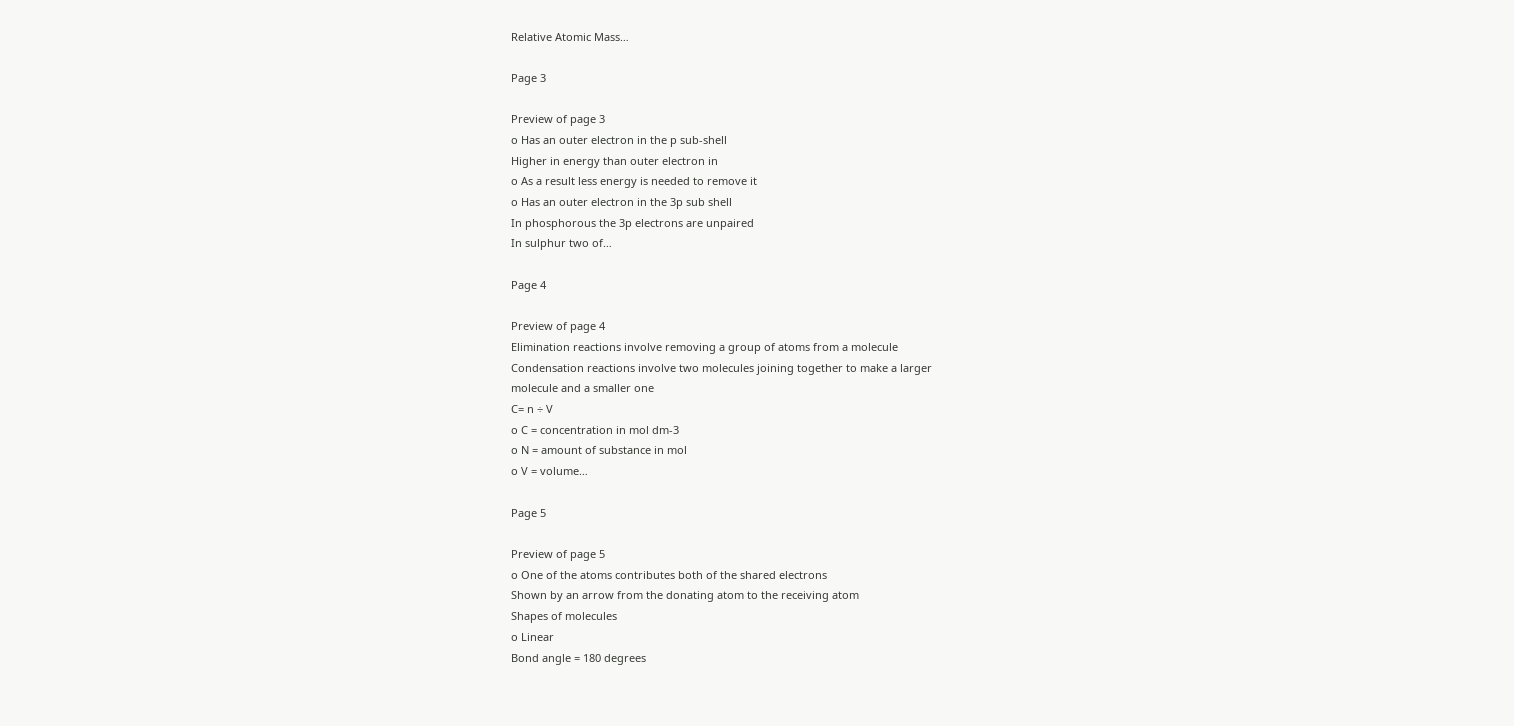Relative Atomic Mass…

Page 3

Preview of page 3
o Has an outer electron in the p sub-shell
Higher in energy than outer electron in
o As a result less energy is needed to remove it
o Has an outer electron in the 3p sub shell
In phosphorous the 3p electrons are unpaired
In sulphur two of…

Page 4

Preview of page 4
Elimination reactions involve removing a group of atoms from a molecule
Condensation reactions involve two molecules joining together to make a larger
molecule and a smaller one
C= n ÷ V
o C = concentration in mol dm-3
o N = amount of substance in mol
o V = volume…

Page 5

Preview of page 5
o One of the atoms contributes both of the shared electrons
Shown by an arrow from the donating atom to the receiving atom
Shapes of molecules
o Linear
Bond angle = 180 degrees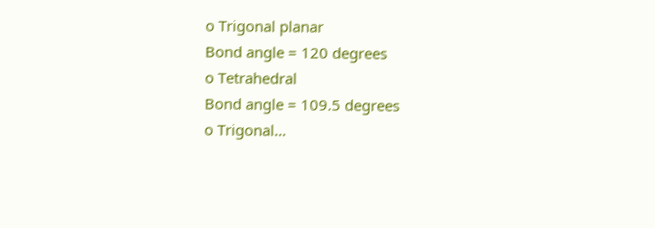o Trigonal planar
Bond angle = 120 degrees
o Tetrahedral
Bond angle = 109.5 degrees
o Trigonal…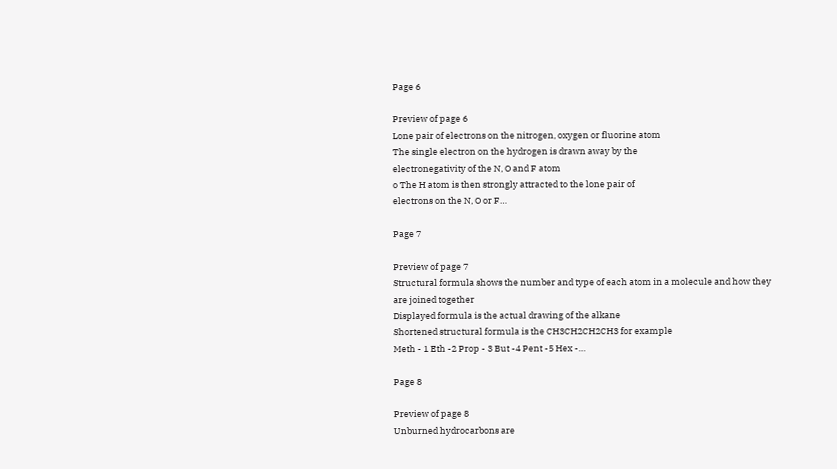Page 6

Preview of page 6
Lone pair of electrons on the nitrogen, oxygen or fluorine atom
The single electron on the hydrogen is drawn away by the
electronegativity of the N, O and F atom
o The H atom is then strongly attracted to the lone pair of
electrons on the N, O or F…

Page 7

Preview of page 7
Structural formula shows the number and type of each atom in a molecule and how they
are joined together
Displayed formula is the actual drawing of the alkane
Shortened structural formula is the CH3CH2CH2CH3 for example
Meth - 1 Eth -2 Prop - 3 But -4 Pent -5 Hex -…

Page 8

Preview of page 8
Unburned hydrocarbons are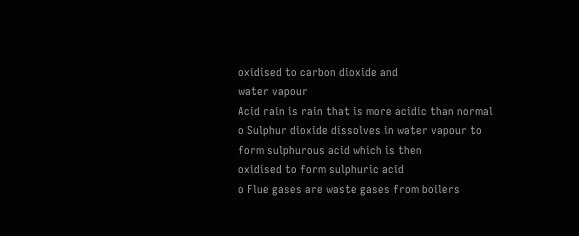oxidised to carbon dioxide and
water vapour
Acid rain is rain that is more acidic than normal
o Sulphur dioxide dissolves in water vapour to form sulphurous acid which is then
oxidised to form sulphuric acid
o Flue gases are waste gases from boilers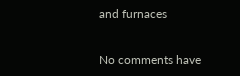and furnaces


No comments have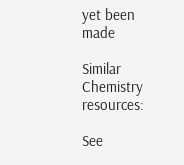yet been made

Similar Chemistry resources:

See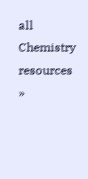all Chemistry resources »